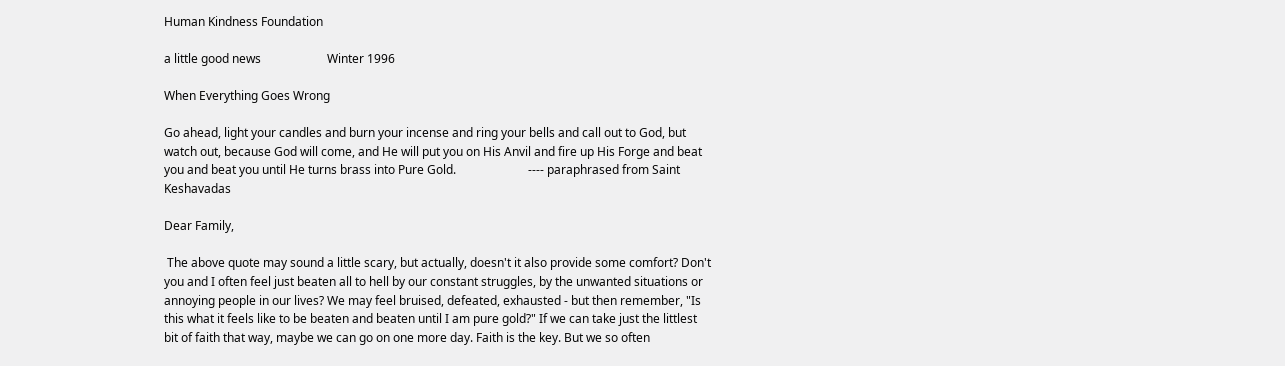Human Kindness Foundation

a little good news                      Winter 1996

When Everything Goes Wrong

Go ahead, light your candles and burn your incense and ring your bells and call out to God, but watch out, because God will come, and He will put you on His Anvil and fire up His Forge and beat you and beat you until He turns brass into Pure Gold.                        ---- paraphrased from Saint Keshavadas

Dear Family,

 The above quote may sound a little scary, but actually, doesn't it also provide some comfort? Don't you and I often feel just beaten all to hell by our constant struggles, by the unwanted situations or annoying people in our lives? We may feel bruised, defeated, exhausted - but then remember, "Is this what it feels like to be beaten and beaten until I am pure gold?" If we can take just the littlest bit of faith that way, maybe we can go on one more day. Faith is the key. But we so often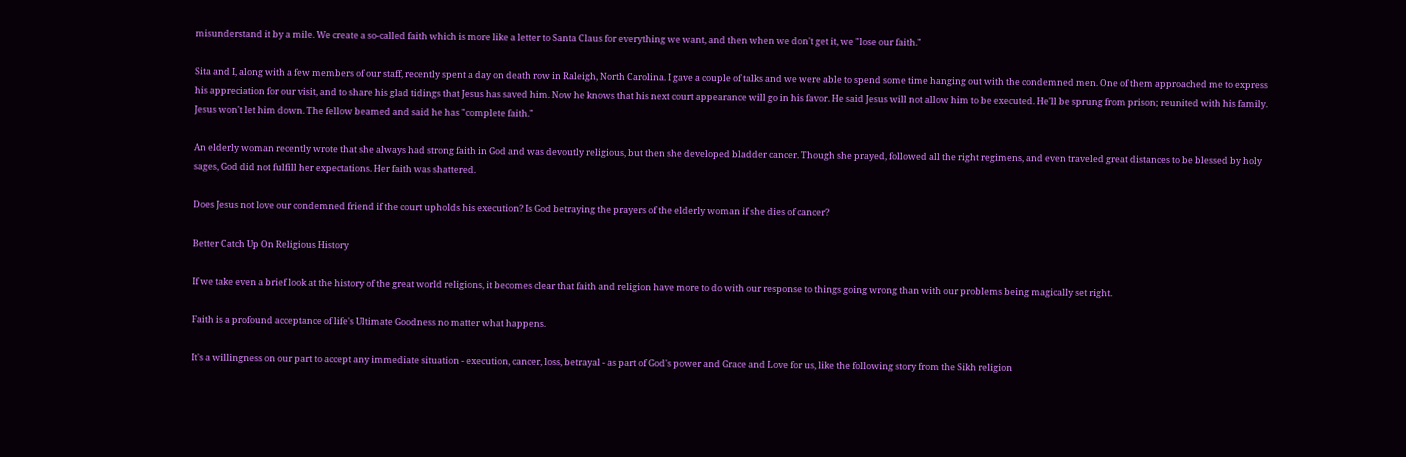misunderstand it by a mile. We create a so-called faith which is more like a letter to Santa Claus for everything we want, and then when we don't get it, we "lose our faith."

Sita and I, along with a few members of our staff, recently spent a day on death row in Raleigh, North Carolina. I gave a couple of talks and we were able to spend some time hanging out with the condemned men. One of them approached me to express his appreciation for our visit, and to share his glad tidings that Jesus has saved him. Now he knows that his next court appearance will go in his favor. He said Jesus will not allow him to be executed. He'll be sprung from prison; reunited with his family. Jesus won't let him down. The fellow beamed and said he has "complete faith."

An elderly woman recently wrote that she always had strong faith in God and was devoutly religious, but then she developed bladder cancer. Though she prayed, followed all the right regimens, and even traveled great distances to be blessed by holy sages, God did not fulfill her expectations. Her faith was shattered.

Does Jesus not love our condemned friend if the court upholds his execution? Is God betraying the prayers of the elderly woman if she dies of cancer?

Better Catch Up On Religious History

If we take even a brief look at the history of the great world religions, it becomes clear that faith and religion have more to do with our response to things going wrong than with our problems being magically set right.

Faith is a profound acceptance of life's Ultimate Goodness no matter what happens.

It's a willingness on our part to accept any immediate situation - execution, cancer, loss, betrayal - as part of God's power and Grace and Love for us, like the following story from the Sikh religion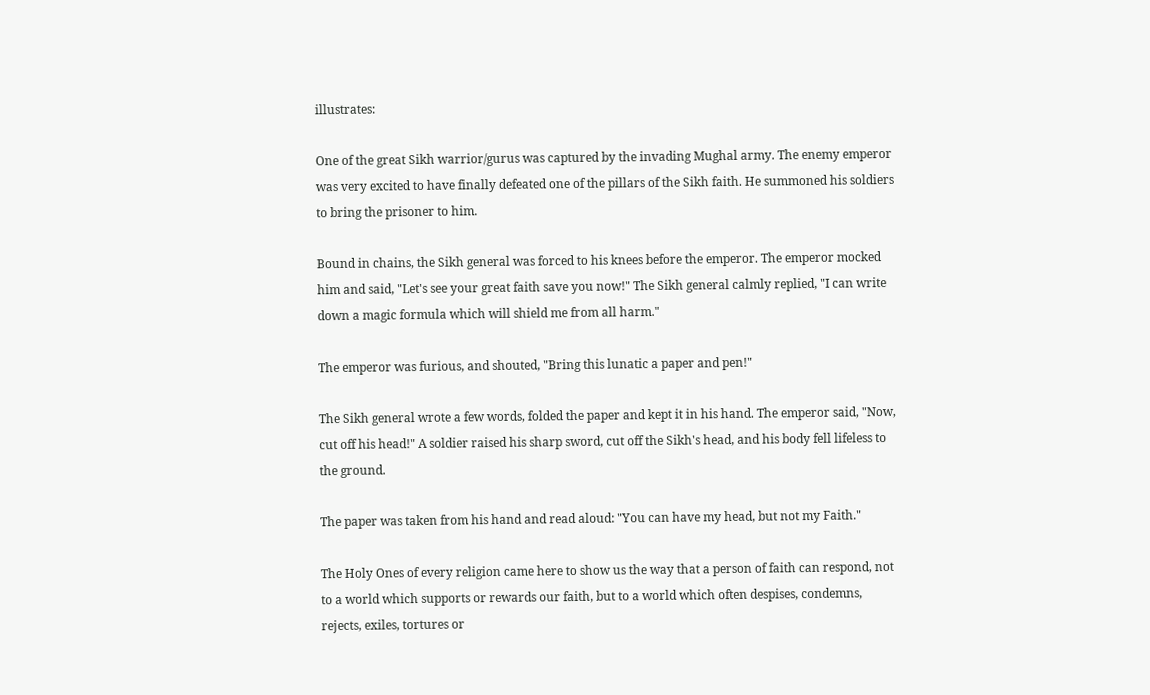illustrates:

One of the great Sikh warrior/gurus was captured by the invading Mughal army. The enemy emperor was very excited to have finally defeated one of the pillars of the Sikh faith. He summoned his soldiers to bring the prisoner to him.

Bound in chains, the Sikh general was forced to his knees before the emperor. The emperor mocked him and said, "Let's see your great faith save you now!" The Sikh general calmly replied, "I can write down a magic formula which will shield me from all harm."

The emperor was furious, and shouted, "Bring this lunatic a paper and pen!"

The Sikh general wrote a few words, folded the paper and kept it in his hand. The emperor said, "Now, cut off his head!" A soldier raised his sharp sword, cut off the Sikh's head, and his body fell lifeless to the ground.

The paper was taken from his hand and read aloud: "You can have my head, but not my Faith."

The Holy Ones of every religion came here to show us the way that a person of faith can respond, not to a world which supports or rewards our faith, but to a world which often despises, condemns, rejects, exiles, tortures or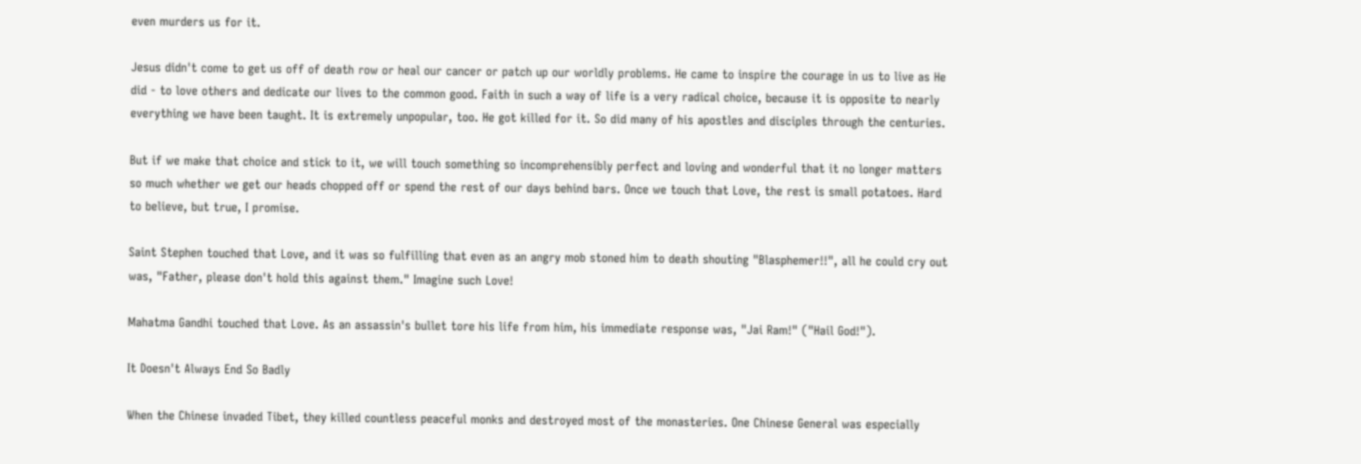even murders us for it.

Jesus didn't come to get us off of death row or heal our cancer or patch up our worldly problems. He came to inspire the courage in us to live as He did - to love others and dedicate our lives to the common good. Faith in such a way of life is a very radical choice, because it is opposite to nearly everything we have been taught. It is extremely unpopular, too. He got killed for it. So did many of his apostles and disciples through the centuries.

But if we make that choice and stick to it, we will touch something so incomprehensibly perfect and loving and wonderful that it no longer matters so much whether we get our heads chopped off or spend the rest of our days behind bars. Once we touch that Love, the rest is small potatoes. Hard to believe, but true, I promise.

Saint Stephen touched that Love, and it was so fulfilling that even as an angry mob stoned him to death shouting "Blasphemer!!", all he could cry out was, "Father, please don't hold this against them." Imagine such Love!

Mahatma Gandhi touched that Love. As an assassin's bullet tore his life from him, his immediate response was, "Jai Ram!" ("Hail God!").

It Doesn't Always End So Badly

When the Chinese invaded Tibet, they killed countless peaceful monks and destroyed most of the monasteries. One Chinese General was especially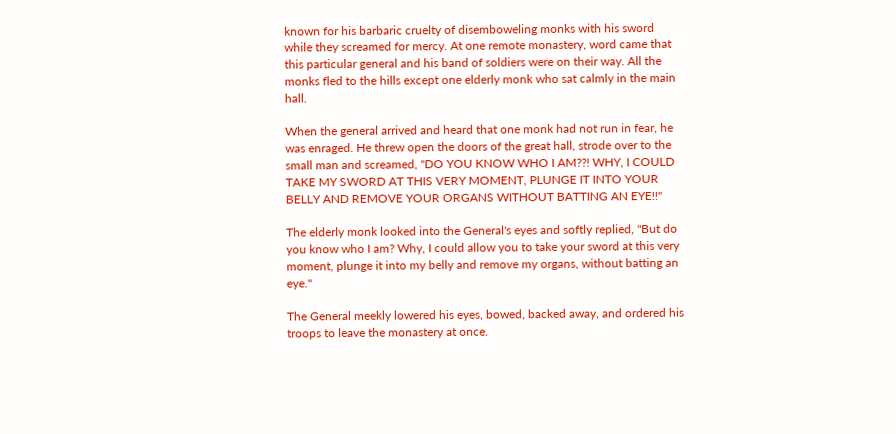known for his barbaric cruelty of disemboweling monks with his sword while they screamed for mercy. At one remote monastery, word came that this particular general and his band of soldiers were on their way. All the monks fled to the hills except one elderly monk who sat calmly in the main hall.

When the general arrived and heard that one monk had not run in fear, he was enraged. He threw open the doors of the great hall, strode over to the small man and screamed, "DO YOU KNOW WHO I AM??! WHY, I COULD TAKE MY SWORD AT THIS VERY MOMENT, PLUNGE IT INTO YOUR BELLY AND REMOVE YOUR ORGANS WITHOUT BATTING AN EYE!!"

The elderly monk looked into the General's eyes and softly replied, "But do you know who I am? Why, I could allow you to take your sword at this very moment, plunge it into my belly and remove my organs, without batting an eye."

The General meekly lowered his eyes, bowed, backed away, and ordered his troops to leave the monastery at once.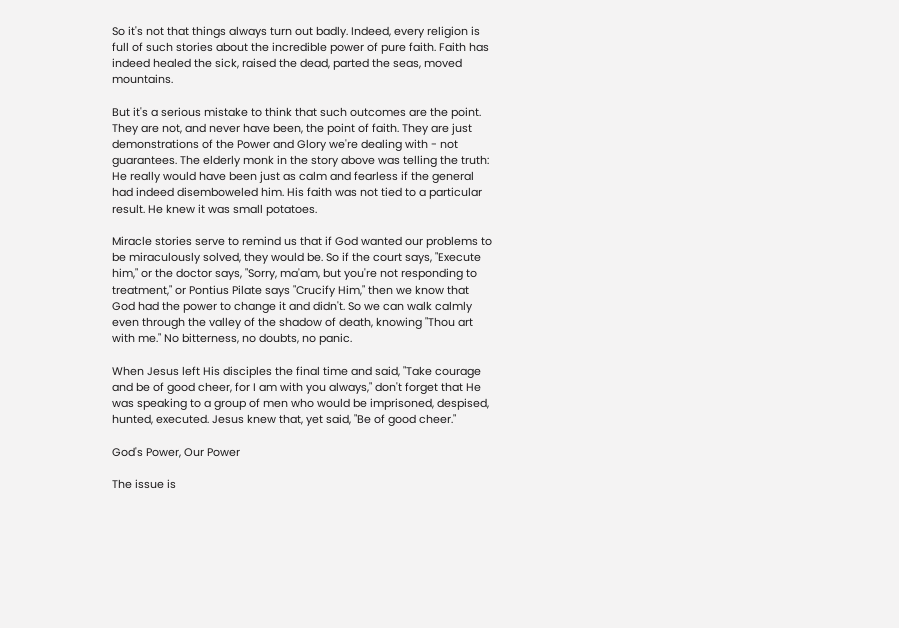So it's not that things always turn out badly. Indeed, every religion is full of such stories about the incredible power of pure faith. Faith has indeed healed the sick, raised the dead, parted the seas, moved mountains.

But it's a serious mistake to think that such outcomes are the point. They are not, and never have been, the point of faith. They are just demonstrations of the Power and Glory we're dealing with - not guarantees. The elderly monk in the story above was telling the truth: He really would have been just as calm and fearless if the general had indeed disemboweled him. His faith was not tied to a particular result. He knew it was small potatoes.

Miracle stories serve to remind us that if God wanted our problems to be miraculously solved, they would be. So if the court says, "Execute him," or the doctor says, "Sorry, ma'am, but you're not responding to treatment," or Pontius Pilate says "Crucify Him," then we know that God had the power to change it and didn't. So we can walk calmly even through the valley of the shadow of death, knowing "Thou art with me." No bitterness, no doubts, no panic.

When Jesus left His disciples the final time and said, "Take courage and be of good cheer, for I am with you always," don't forget that He was speaking to a group of men who would be imprisoned, despised, hunted, executed. Jesus knew that, yet said, "Be of good cheer."

God's Power, Our Power

The issue is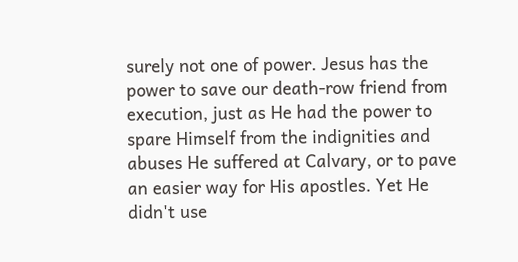surely not one of power. Jesus has the power to save our death-row friend from execution, just as He had the power to spare Himself from the indignities and abuses He suffered at Calvary, or to pave an easier way for His apostles. Yet He didn't use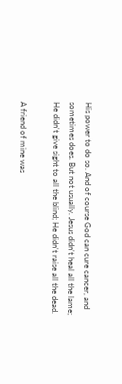His power to do so. And of course God can cure cancer, and sometimes does. But not usually. Jesus didn't heal all the lame; He didn't give sight to all the blind; He didn't raise all the dead.

A friend of mine was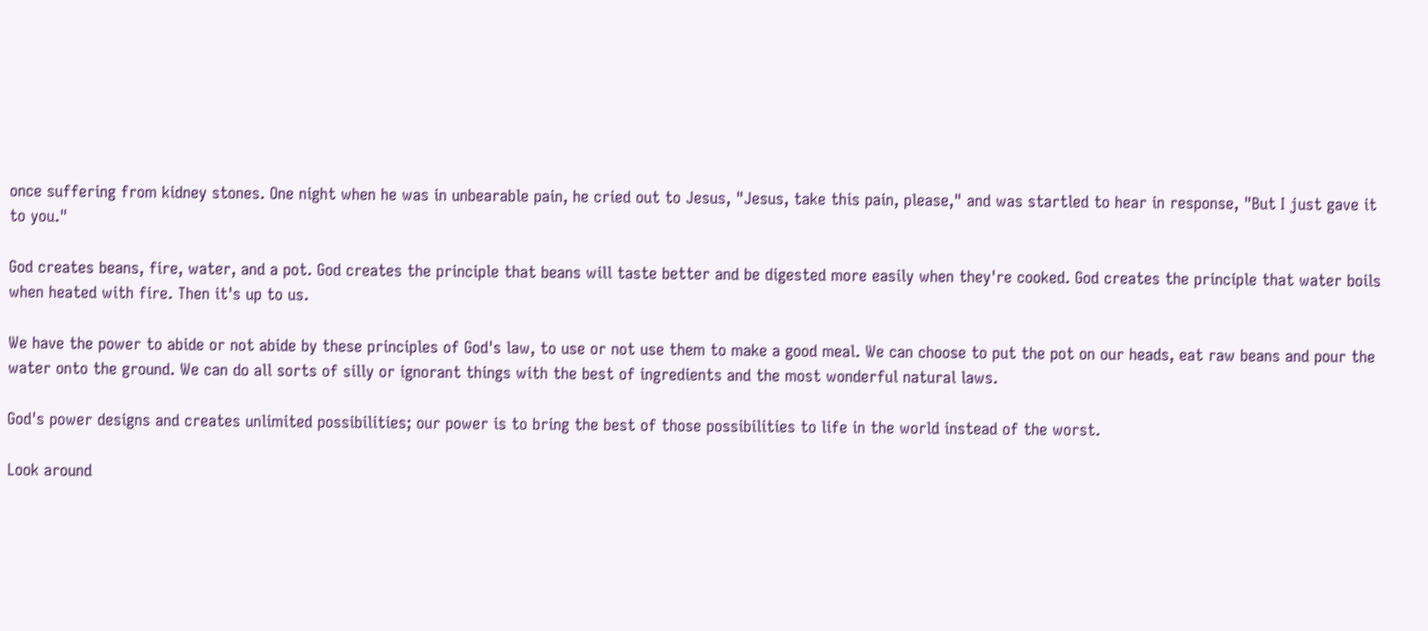once suffering from kidney stones. One night when he was in unbearable pain, he cried out to Jesus, "Jesus, take this pain, please," and was startled to hear in response, "But I just gave it to you."

God creates beans, fire, water, and a pot. God creates the principle that beans will taste better and be digested more easily when they're cooked. God creates the principle that water boils when heated with fire. Then it's up to us.

We have the power to abide or not abide by these principles of God's law, to use or not use them to make a good meal. We can choose to put the pot on our heads, eat raw beans and pour the water onto the ground. We can do all sorts of silly or ignorant things with the best of ingredients and the most wonderful natural laws.

God's power designs and creates unlimited possibilities; our power is to bring the best of those possibilities to life in the world instead of the worst.

Look around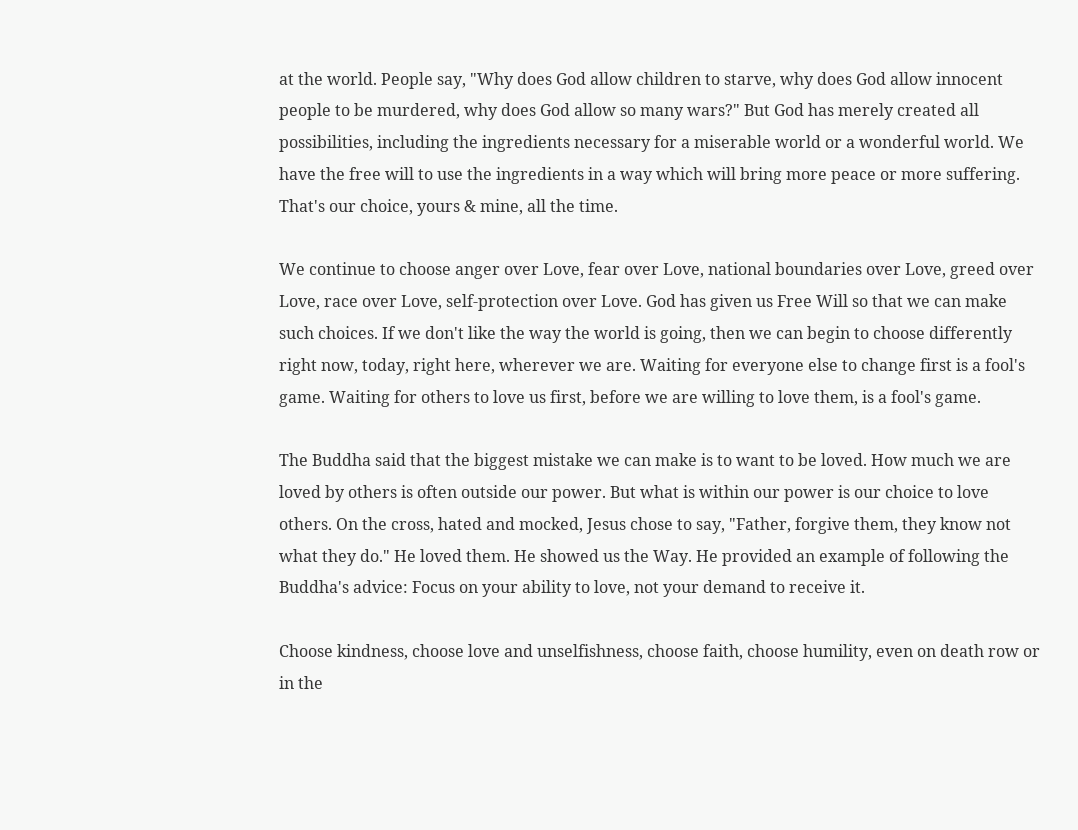at the world. People say, "Why does God allow children to starve, why does God allow innocent people to be murdered, why does God allow so many wars?" But God has merely created all possibilities, including the ingredients necessary for a miserable world or a wonderful world. We have the free will to use the ingredients in a way which will bring more peace or more suffering. That's our choice, yours & mine, all the time.

We continue to choose anger over Love, fear over Love, national boundaries over Love, greed over Love, race over Love, self-protection over Love. God has given us Free Will so that we can make such choices. If we don't like the way the world is going, then we can begin to choose differently right now, today, right here, wherever we are. Waiting for everyone else to change first is a fool's game. Waiting for others to love us first, before we are willing to love them, is a fool's game.

The Buddha said that the biggest mistake we can make is to want to be loved. How much we are loved by others is often outside our power. But what is within our power is our choice to love others. On the cross, hated and mocked, Jesus chose to say, "Father, forgive them, they know not what they do." He loved them. He showed us the Way. He provided an example of following the Buddha's advice: Focus on your ability to love, not your demand to receive it.

Choose kindness, choose love and unselfishness, choose faith, choose humility, even on death row or in the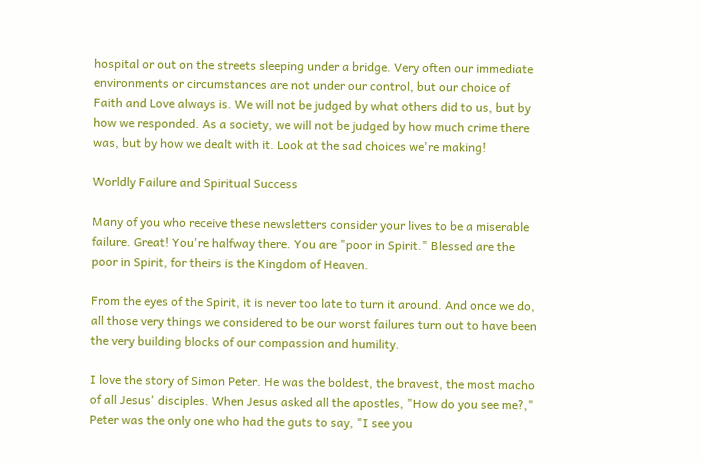hospital or out on the streets sleeping under a bridge. Very often our immediate environments or circumstances are not under our control, but our choice of Faith and Love always is. We will not be judged by what others did to us, but by how we responded. As a society, we will not be judged by how much crime there was, but by how we dealt with it. Look at the sad choices we're making!

Worldly Failure and Spiritual Success

Many of you who receive these newsletters consider your lives to be a miserable failure. Great! You're halfway there. You are "poor in Spirit." Blessed are the poor in Spirit, for theirs is the Kingdom of Heaven.

From the eyes of the Spirit, it is never too late to turn it around. And once we do, all those very things we considered to be our worst failures turn out to have been the very building blocks of our compassion and humility.

I love the story of Simon Peter. He was the boldest, the bravest, the most macho of all Jesus' disciples. When Jesus asked all the apostles, "How do you see me?," Peter was the only one who had the guts to say, "I see you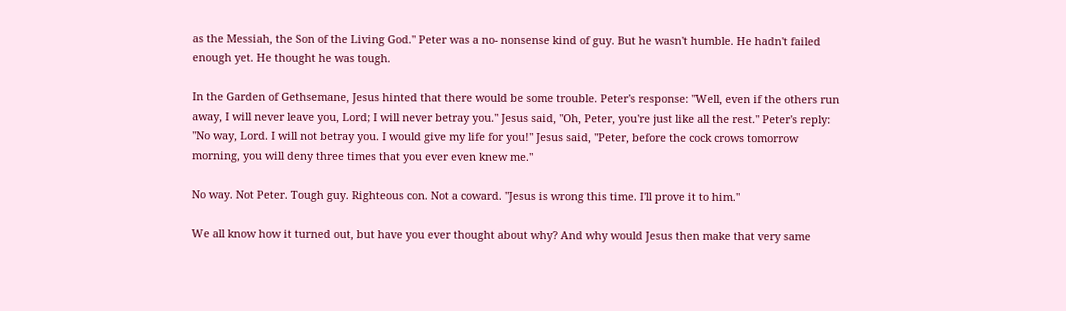as the Messiah, the Son of the Living God." Peter was a no- nonsense kind of guy. But he wasn't humble. He hadn't failed enough yet. He thought he was tough.

In the Garden of Gethsemane, Jesus hinted that there would be some trouble. Peter's response: "Well, even if the others run away, I will never leave you, Lord; I will never betray you." Jesus said, "Oh, Peter, you're just like all the rest." Peter's reply: "No way, Lord. I will not betray you. I would give my life for you!" Jesus said, "Peter, before the cock crows tomorrow morning, you will deny three times that you ever even knew me."

No way. Not Peter. Tough guy. Righteous con. Not a coward. "Jesus is wrong this time. I'll prove it to him."

We all know how it turned out, but have you ever thought about why? And why would Jesus then make that very same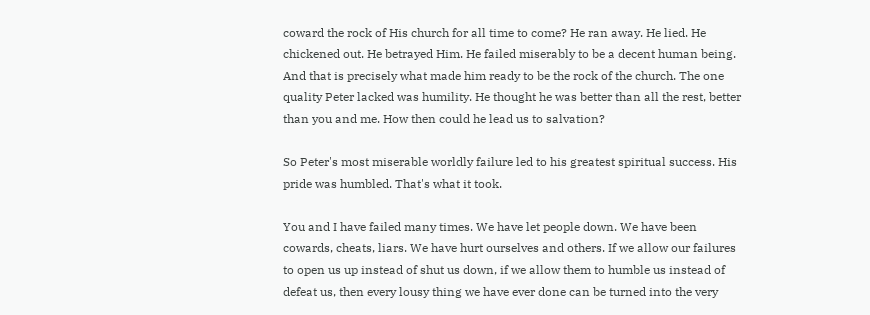coward the rock of His church for all time to come? He ran away. He lied. He chickened out. He betrayed Him. He failed miserably to be a decent human being. And that is precisely what made him ready to be the rock of the church. The one quality Peter lacked was humility. He thought he was better than all the rest, better than you and me. How then could he lead us to salvation?

So Peter's most miserable worldly failure led to his greatest spiritual success. His pride was humbled. That's what it took.

You and I have failed many times. We have let people down. We have been cowards, cheats, liars. We have hurt ourselves and others. If we allow our failures to open us up instead of shut us down, if we allow them to humble us instead of defeat us, then every lousy thing we have ever done can be turned into the very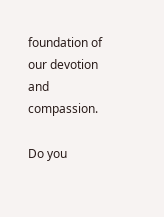foundation of our devotion and compassion.

Do you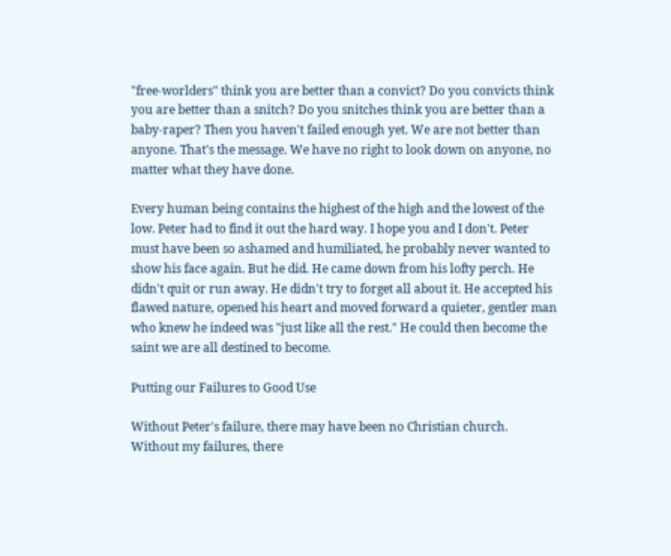"free-worlders" think you are better than a convict? Do you convicts think you are better than a snitch? Do you snitches think you are better than a baby-raper? Then you haven't failed enough yet. We are not better than anyone. That's the message. We have no right to look down on anyone, no matter what they have done.

Every human being contains the highest of the high and the lowest of the low. Peter had to find it out the hard way. I hope you and I don't. Peter must have been so ashamed and humiliated, he probably never wanted to show his face again. But he did. He came down from his lofty perch. He didn't quit or run away. He didn't try to forget all about it. He accepted his flawed nature, opened his heart and moved forward a quieter, gentler man who knew he indeed was "just like all the rest." He could then become the saint we are all destined to become.

Putting our Failures to Good Use

Without Peter's failure, there may have been no Christian church. Without my failures, there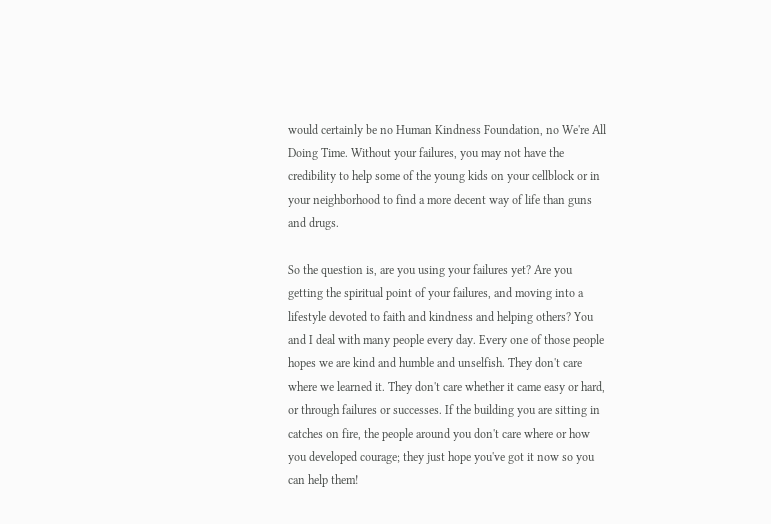would certainly be no Human Kindness Foundation, no We're All Doing Time. Without your failures, you may not have the credibility to help some of the young kids on your cellblock or in your neighborhood to find a more decent way of life than guns and drugs.

So the question is, are you using your failures yet? Are you getting the spiritual point of your failures, and moving into a lifestyle devoted to faith and kindness and helping others? You and I deal with many people every day. Every one of those people hopes we are kind and humble and unselfish. They don't care where we learned it. They don't care whether it came easy or hard, or through failures or successes. If the building you are sitting in catches on fire, the people around you don't care where or how you developed courage; they just hope you've got it now so you can help them!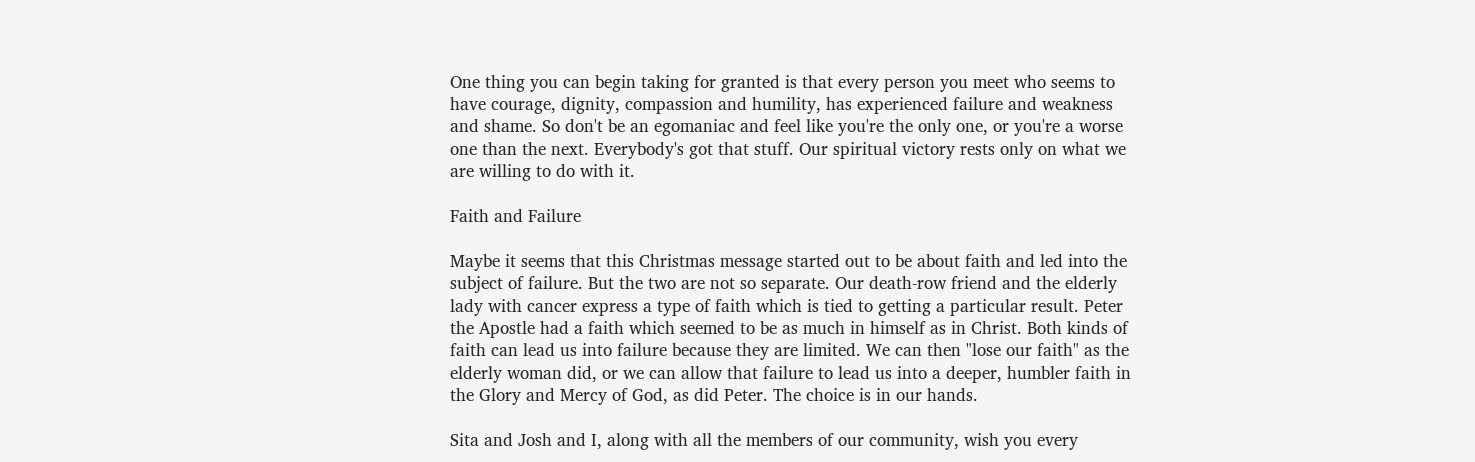One thing you can begin taking for granted is that every person you meet who seems to have courage, dignity, compassion and humility, has experienced failure and weakness and shame. So don't be an egomaniac and feel like you're the only one, or you're a worse one than the next. Everybody's got that stuff. Our spiritual victory rests only on what we are willing to do with it.

Faith and Failure

Maybe it seems that this Christmas message started out to be about faith and led into the subject of failure. But the two are not so separate. Our death-row friend and the elderly lady with cancer express a type of faith which is tied to getting a particular result. Peter the Apostle had a faith which seemed to be as much in himself as in Christ. Both kinds of faith can lead us into failure because they are limited. We can then "lose our faith" as the elderly woman did, or we can allow that failure to lead us into a deeper, humbler faith in the Glory and Mercy of God, as did Peter. The choice is in our hands.

Sita and Josh and I, along with all the members of our community, wish you every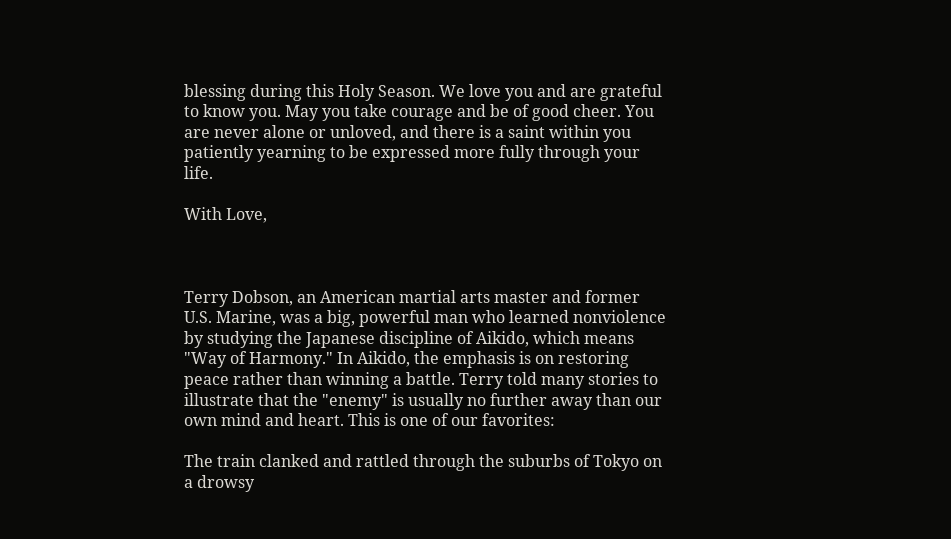blessing during this Holy Season. We love you and are grateful to know you. May you take courage and be of good cheer. You are never alone or unloved, and there is a saint within you patiently yearning to be expressed more fully through your life.

With Love,



Terry Dobson, an American martial arts master and former U.S. Marine, was a big, powerful man who learned nonviolence by studying the Japanese discipline of Aikido, which means "Way of Harmony." In Aikido, the emphasis is on restoring peace rather than winning a battle. Terry told many stories to illustrate that the "enemy" is usually no further away than our own mind and heart. This is one of our favorites:

The train clanked and rattled through the suburbs of Tokyo on a drowsy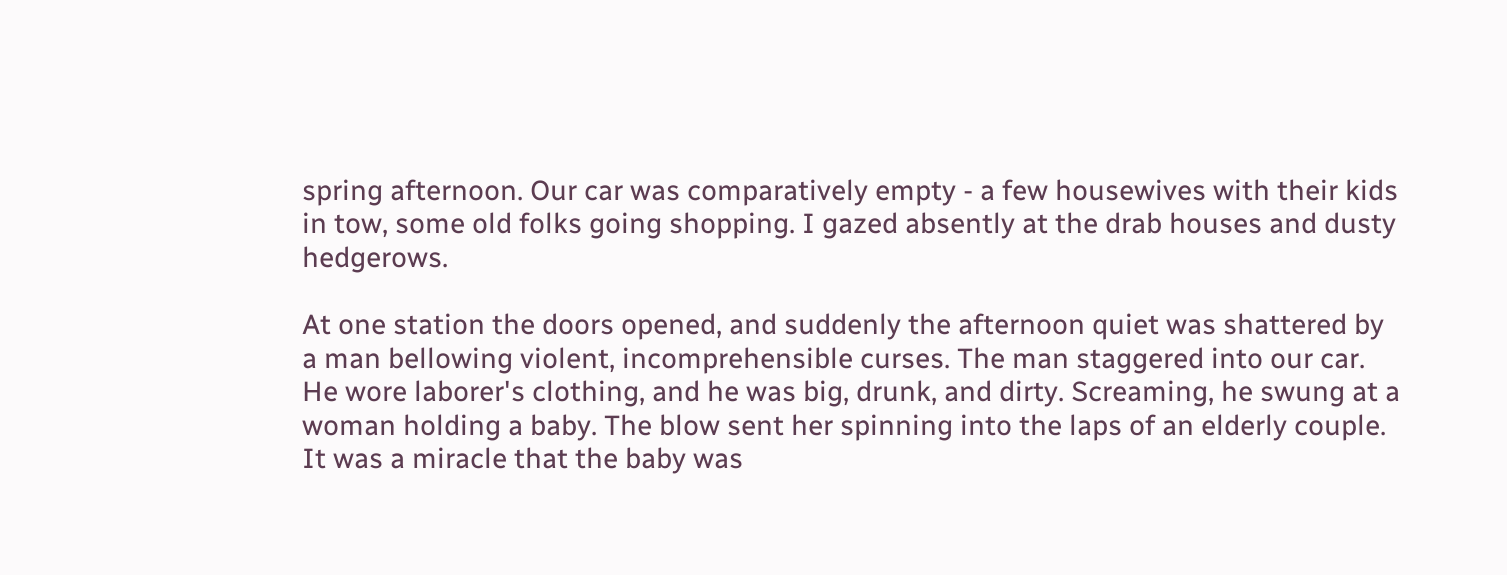spring afternoon. Our car was comparatively empty - a few housewives with their kids in tow, some old folks going shopping. I gazed absently at the drab houses and dusty hedgerows.

At one station the doors opened, and suddenly the afternoon quiet was shattered by a man bellowing violent, incomprehensible curses. The man staggered into our car. He wore laborer's clothing, and he was big, drunk, and dirty. Screaming, he swung at a woman holding a baby. The blow sent her spinning into the laps of an elderly couple. It was a miracle that the baby was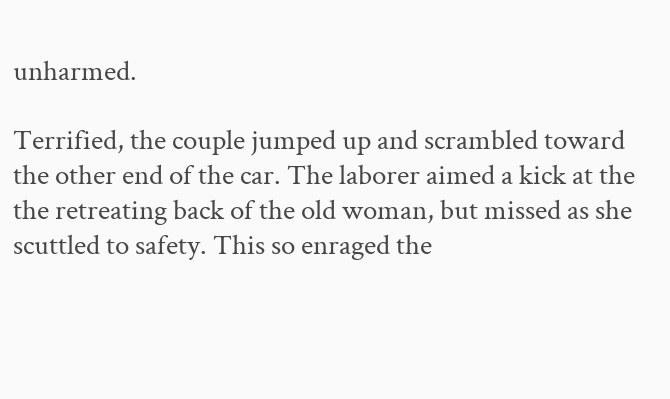unharmed.

Terrified, the couple jumped up and scrambled toward the other end of the car. The laborer aimed a kick at the the retreating back of the old woman, but missed as she scuttled to safety. This so enraged the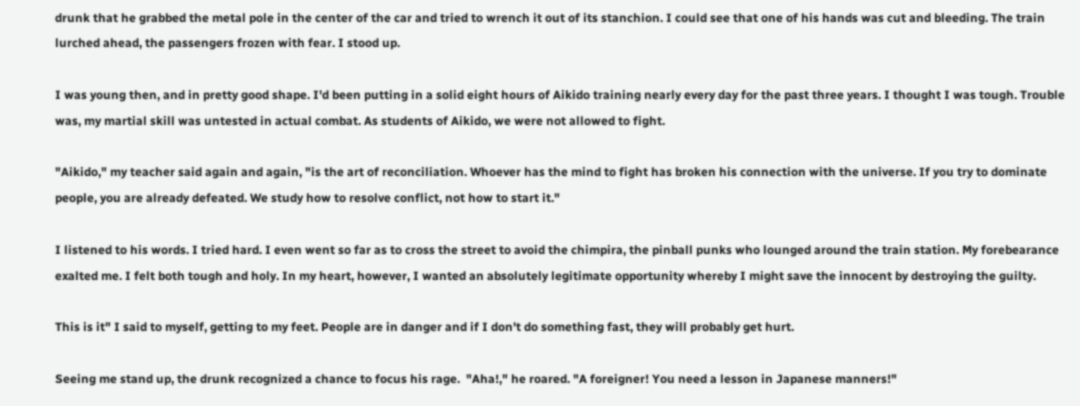drunk that he grabbed the metal pole in the center of the car and tried to wrench it out of its stanchion. I could see that one of his hands was cut and bleeding. The train lurched ahead, the passengers frozen with fear. I stood up.

I was young then, and in pretty good shape. I'd been putting in a solid eight hours of Aikido training nearly every day for the past three years. I thought I was tough. Trouble was, my martial skill was untested in actual combat. As students of Aikido, we were not allowed to fight.

"Aikido," my teacher said again and again, "is the art of reconciliation. Whoever has the mind to fight has broken his connection with the universe. If you try to dominate people, you are already defeated. We study how to resolve conflict, not how to start it."

I listened to his words. I tried hard. I even went so far as to cross the street to avoid the chimpira, the pinball punks who lounged around the train station. My forebearance exalted me. I felt both tough and holy. In my heart, however, I wanted an absolutely legitimate opportunity whereby I might save the innocent by destroying the guilty.

This is it" I said to myself, getting to my feet. People are in danger and if I don't do something fast, they will probably get hurt.

Seeing me stand up, the drunk recognized a chance to focus his rage.  "Aha!," he roared. "A foreigner! You need a lesson in Japanese manners!"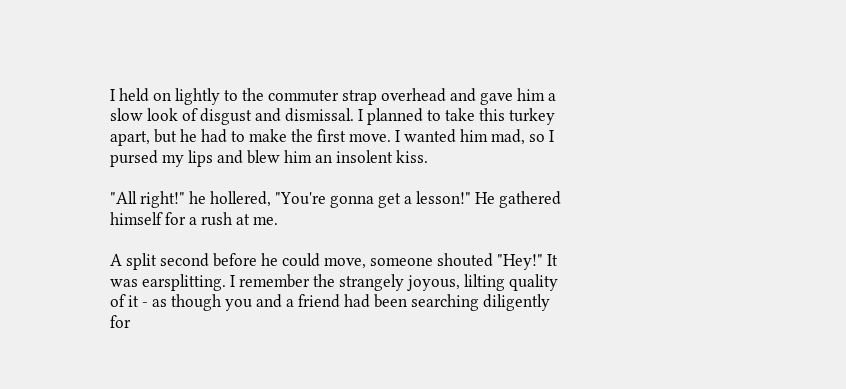I held on lightly to the commuter strap overhead and gave him a slow look of disgust and dismissal. I planned to take this turkey apart, but he had to make the first move. I wanted him mad, so I pursed my lips and blew him an insolent kiss.

"All right!" he hollered, "You're gonna get a lesson!" He gathered himself for a rush at me.

A split second before he could move, someone shouted "Hey!" It was earsplitting. I remember the strangely joyous, lilting quality of it - as though you and a friend had been searching diligently for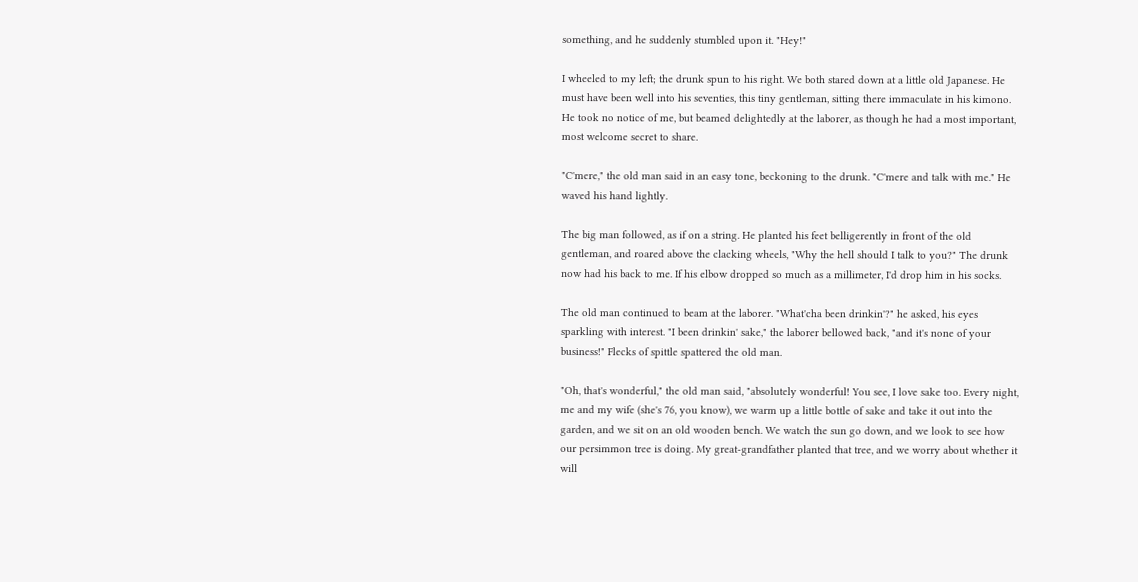something, and he suddenly stumbled upon it. "Hey!"

I wheeled to my left; the drunk spun to his right. We both stared down at a little old Japanese. He must have been well into his seventies, this tiny gentleman, sitting there immaculate in his kimono. He took no notice of me, but beamed delightedly at the laborer, as though he had a most important, most welcome secret to share.

"C'mere," the old man said in an easy tone, beckoning to the drunk. "C'mere and talk with me." He waved his hand lightly.

The big man followed, as if on a string. He planted his feet belligerently in front of the old gentleman, and roared above the clacking wheels, "Why the hell should I talk to you?" The drunk now had his back to me. If his elbow dropped so much as a millimeter, I'd drop him in his socks.

The old man continued to beam at the laborer. "What'cha been drinkin'?" he asked, his eyes sparkling with interest. "I been drinkin' sake," the laborer bellowed back, "and it's none of your business!" Flecks of spittle spattered the old man.

"Oh, that's wonderful," the old man said, "absolutely wonderful! You see, I love sake too. Every night, me and my wife (she's 76, you know), we warm up a little bottle of sake and take it out into the garden, and we sit on an old wooden bench. We watch the sun go down, and we look to see how our persimmon tree is doing. My great-grandfather planted that tree, and we worry about whether it will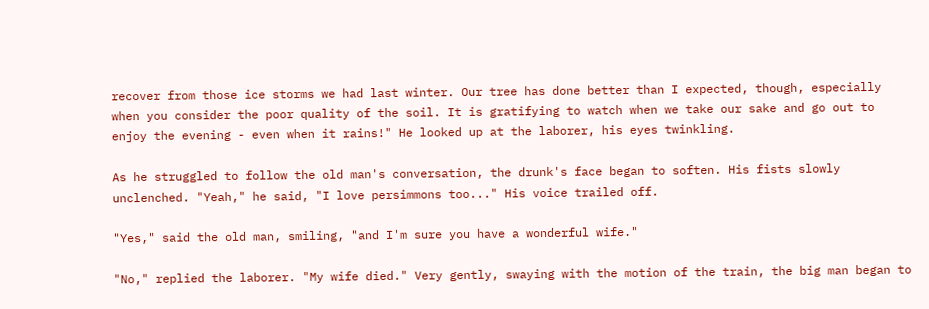recover from those ice storms we had last winter. Our tree has done better than I expected, though, especially when you consider the poor quality of the soil. It is gratifying to watch when we take our sake and go out to enjoy the evening - even when it rains!" He looked up at the laborer, his eyes twinkling.

As he struggled to follow the old man's conversation, the drunk's face began to soften. His fists slowly unclenched. "Yeah," he said, "I love persimmons too..." His voice trailed off.

"Yes," said the old man, smiling, "and I'm sure you have a wonderful wife."

"No," replied the laborer. "My wife died." Very gently, swaying with the motion of the train, the big man began to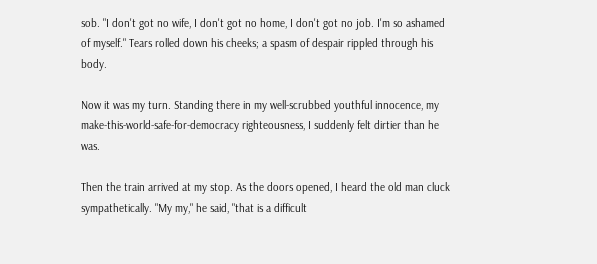sob. "I don't got no wife, I don't got no home, I don't got no job. I'm so ashamed of myself." Tears rolled down his cheeks; a spasm of despair rippled through his body.

Now it was my turn. Standing there in my well-scrubbed youthful innocence, my make-this-world-safe-for-democracy righteousness, I suddenly felt dirtier than he was.

Then the train arrived at my stop. As the doors opened, I heard the old man cluck sympathetically. "My my," he said, "that is a difficult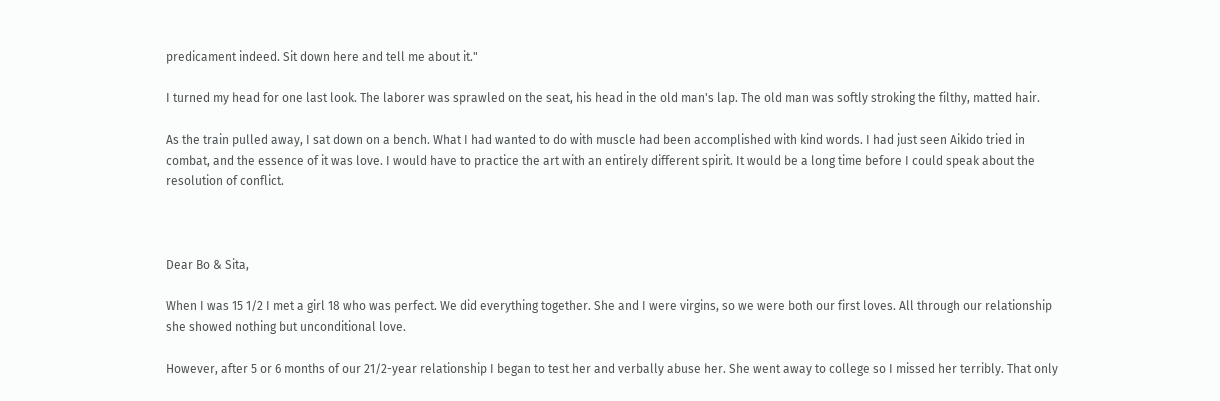predicament indeed. Sit down here and tell me about it."

I turned my head for one last look. The laborer was sprawled on the seat, his head in the old man's lap. The old man was softly stroking the filthy, matted hair.

As the train pulled away, I sat down on a bench. What I had wanted to do with muscle had been accomplished with kind words. I had just seen Aikido tried in combat, and the essence of it was love. I would have to practice the art with an entirely different spirit. It would be a long time before I could speak about the resolution of conflict.



Dear Bo & Sita,

When I was 15 1/2 I met a girl 18 who was perfect. We did everything together. She and I were virgins, so we were both our first loves. All through our relationship she showed nothing but unconditional love.

However, after 5 or 6 months of our 21/2-year relationship I began to test her and verbally abuse her. She went away to college so I missed her terribly. That only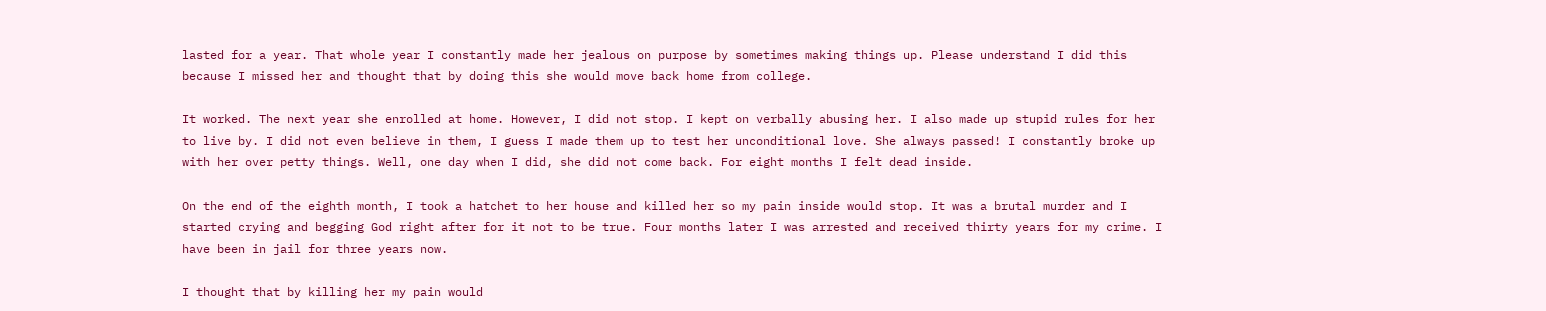lasted for a year. That whole year I constantly made her jealous on purpose by sometimes making things up. Please understand I did this because I missed her and thought that by doing this she would move back home from college.

It worked. The next year she enrolled at home. However, I did not stop. I kept on verbally abusing her. I also made up stupid rules for her to live by. I did not even believe in them, I guess I made them up to test her unconditional love. She always passed! I constantly broke up with her over petty things. Well, one day when I did, she did not come back. For eight months I felt dead inside.

On the end of the eighth month, I took a hatchet to her house and killed her so my pain inside would stop. It was a brutal murder and I started crying and begging God right after for it not to be true. Four months later I was arrested and received thirty years for my crime. I have been in jail for three years now.

I thought that by killing her my pain would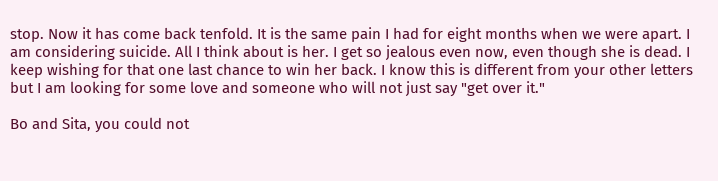stop. Now it has come back tenfold. It is the same pain I had for eight months when we were apart. I am considering suicide. All I think about is her. I get so jealous even now, even though she is dead. I keep wishing for that one last chance to win her back. I know this is different from your other letters but I am looking for some love and someone who will not just say "get over it."

Bo and Sita, you could not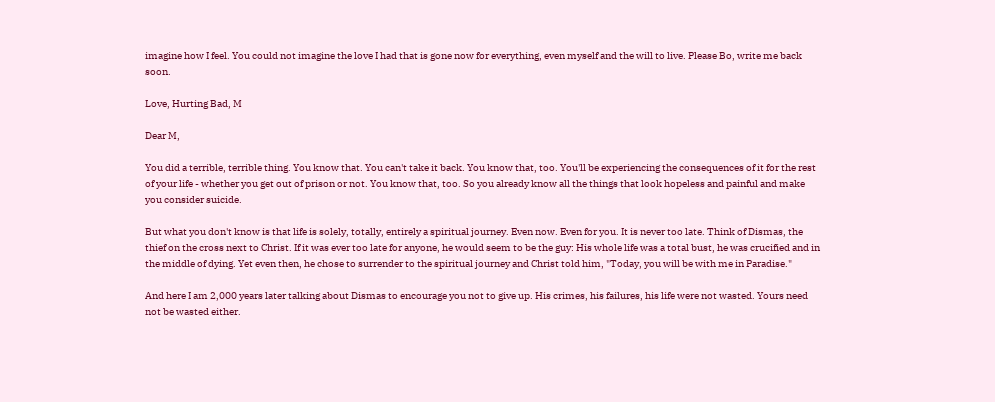imagine how I feel. You could not imagine the love I had that is gone now for everything, even myself and the will to live. Please Bo, write me back soon.

Love, Hurting Bad, M

Dear M,

You did a terrible, terrible thing. You know that. You can't take it back. You know that, too. You'll be experiencing the consequences of it for the rest of your life - whether you get out of prison or not. You know that, too. So you already know all the things that look hopeless and painful and make you consider suicide.

But what you don't know is that life is solely, totally, entirely a spiritual journey. Even now. Even for you. It is never too late. Think of Dismas, the thief on the cross next to Christ. If it was ever too late for anyone, he would seem to be the guy: His whole life was a total bust, he was crucified and in the middle of dying. Yet even then, he chose to surrender to the spiritual journey and Christ told him, "Today, you will be with me in Paradise."

And here I am 2,000 years later talking about Dismas to encourage you not to give up. His crimes, his failures, his life were not wasted. Yours need not be wasted either.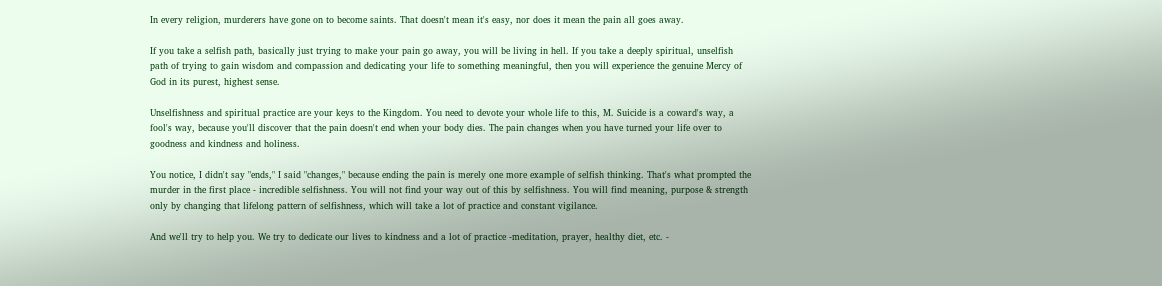In every religion, murderers have gone on to become saints. That doesn't mean it's easy, nor does it mean the pain all goes away.

If you take a selfish path, basically just trying to make your pain go away, you will be living in hell. If you take a deeply spiritual, unselfish path of trying to gain wisdom and compassion and dedicating your life to something meaningful, then you will experience the genuine Mercy of God in its purest, highest sense.

Unselfishness and spiritual practice are your keys to the Kingdom. You need to devote your whole life to this, M. Suicide is a coward's way, a fool's way, because you'll discover that the pain doesn't end when your body dies. The pain changes when you have turned your life over to goodness and kindness and holiness.

You notice, I didn't say "ends," I said "changes," because ending the pain is merely one more example of selfish thinking. That's what prompted the murder in the first place - incredible selfishness. You will not find your way out of this by selfishness. You will find meaning, purpose & strength only by changing that lifelong pattern of selfishness, which will take a lot of practice and constant vigilance.

And we'll try to help you. We try to dedicate our lives to kindness and a lot of practice -meditation, prayer, healthy diet, etc. -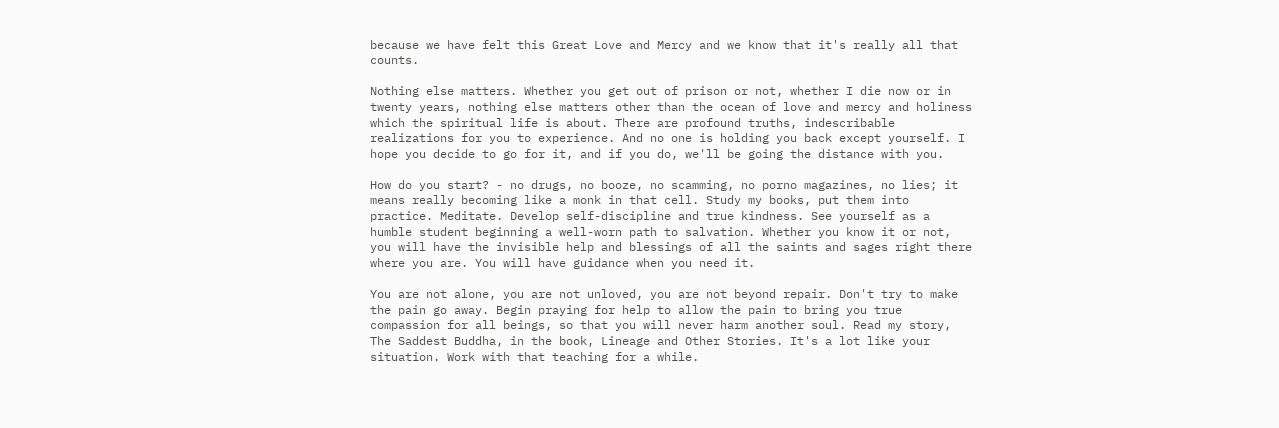because we have felt this Great Love and Mercy and we know that it's really all that counts.

Nothing else matters. Whether you get out of prison or not, whether I die now or in twenty years, nothing else matters other than the ocean of love and mercy and holiness which the spiritual life is about. There are profound truths, indescribable realizations for you to experience. And no one is holding you back except yourself. I hope you decide to go for it, and if you do, we'll be going the distance with you.

How do you start? - no drugs, no booze, no scamming, no porno magazines, no lies; it means really becoming like a monk in that cell. Study my books, put them into practice. Meditate. Develop self-discipline and true kindness. See yourself as a humble student beginning a well-worn path to salvation. Whether you know it or not, you will have the invisible help and blessings of all the saints and sages right there where you are. You will have guidance when you need it.

You are not alone, you are not unloved, you are not beyond repair. Don't try to make the pain go away. Begin praying for help to allow the pain to bring you true compassion for all beings, so that you will never harm another soul. Read my story, The Saddest Buddha, in the book, Lineage and Other Stories. It's a lot like your situation. Work with that teaching for a while.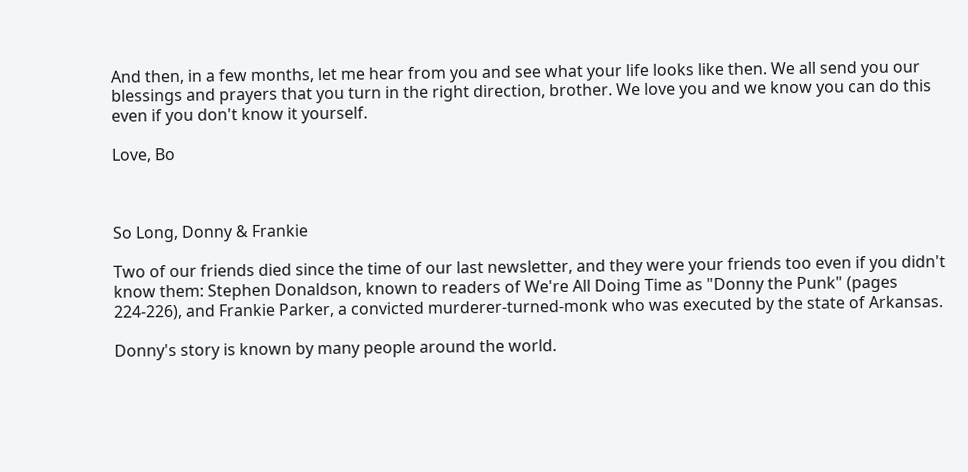And then, in a few months, let me hear from you and see what your life looks like then. We all send you our blessings and prayers that you turn in the right direction, brother. We love you and we know you can do this even if you don't know it yourself.

Love, Bo



So Long, Donny & Frankie

Two of our friends died since the time of our last newsletter, and they were your friends too even if you didn't know them: Stephen Donaldson, known to readers of We're All Doing Time as "Donny the Punk" (pages 224-226), and Frankie Parker, a convicted murderer-turned-monk who was executed by the state of Arkansas.

Donny's story is known by many people around the world.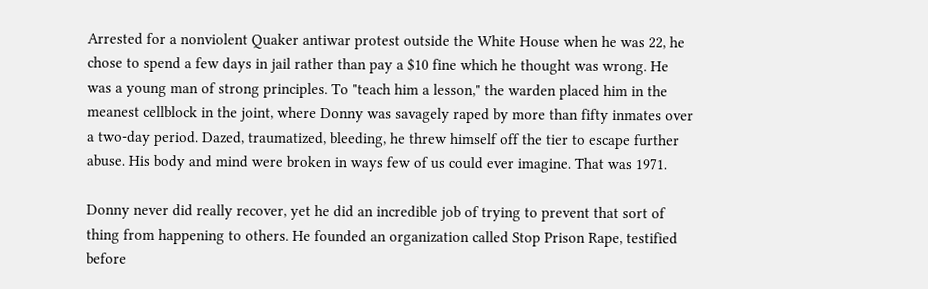Arrested for a nonviolent Quaker antiwar protest outside the White House when he was 22, he chose to spend a few days in jail rather than pay a $10 fine which he thought was wrong. He was a young man of strong principles. To "teach him a lesson," the warden placed him in the meanest cellblock in the joint, where Donny was savagely raped by more than fifty inmates over a two-day period. Dazed, traumatized, bleeding, he threw himself off the tier to escape further abuse. His body and mind were broken in ways few of us could ever imagine. That was 1971.

Donny never did really recover, yet he did an incredible job of trying to prevent that sort of thing from happening to others. He founded an organization called Stop Prison Rape, testified before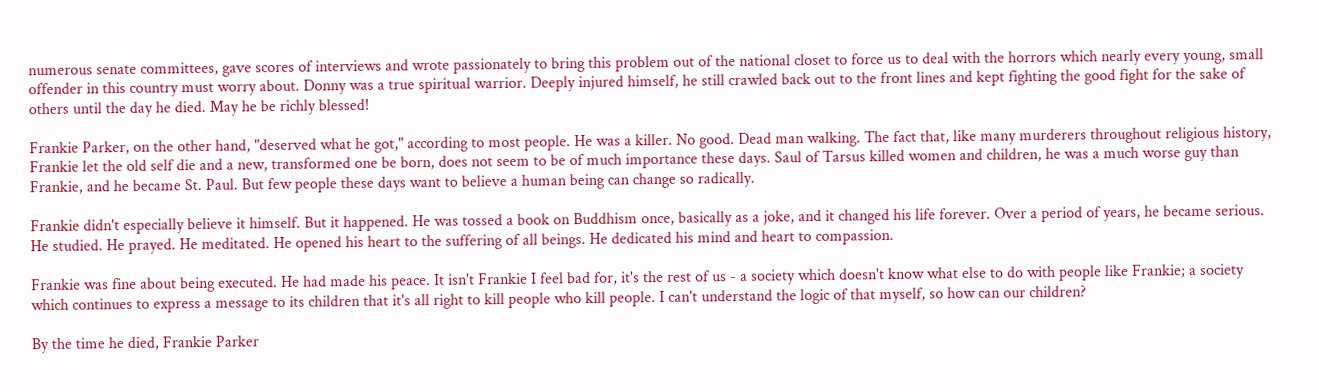numerous senate committees, gave scores of interviews and wrote passionately to bring this problem out of the national closet to force us to deal with the horrors which nearly every young, small offender in this country must worry about. Donny was a true spiritual warrior. Deeply injured himself, he still crawled back out to the front lines and kept fighting the good fight for the sake of others until the day he died. May he be richly blessed!

Frankie Parker, on the other hand, "deserved what he got," according to most people. He was a killer. No good. Dead man walking. The fact that, like many murderers throughout religious history, Frankie let the old self die and a new, transformed one be born, does not seem to be of much importance these days. Saul of Tarsus killed women and children, he was a much worse guy than Frankie, and he became St. Paul. But few people these days want to believe a human being can change so radically.

Frankie didn't especially believe it himself. But it happened. He was tossed a book on Buddhism once, basically as a joke, and it changed his life forever. Over a period of years, he became serious. He studied. He prayed. He meditated. He opened his heart to the suffering of all beings. He dedicated his mind and heart to compassion.

Frankie was fine about being executed. He had made his peace. It isn't Frankie I feel bad for, it's the rest of us - a society which doesn't know what else to do with people like Frankie; a society which continues to express a message to its children that it's all right to kill people who kill people. I can't understand the logic of that myself, so how can our children?

By the time he died, Frankie Parker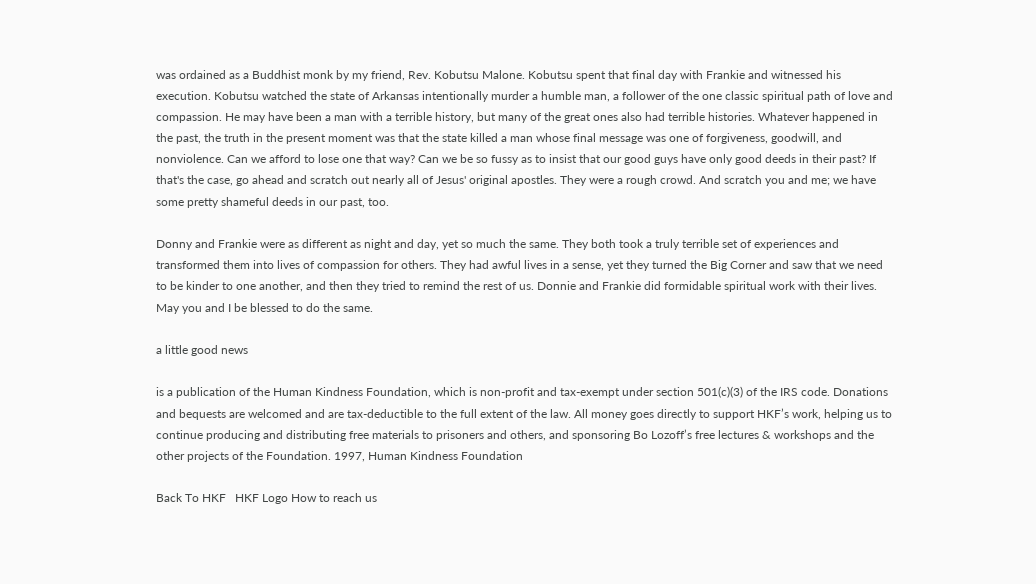was ordained as a Buddhist monk by my friend, Rev. Kobutsu Malone. Kobutsu spent that final day with Frankie and witnessed his execution. Kobutsu watched the state of Arkansas intentionally murder a humble man, a follower of the one classic spiritual path of love and compassion. He may have been a man with a terrible history, but many of the great ones also had terrible histories. Whatever happened in the past, the truth in the present moment was that the state killed a man whose final message was one of forgiveness, goodwill, and nonviolence. Can we afford to lose one that way? Can we be so fussy as to insist that our good guys have only good deeds in their past? If that's the case, go ahead and scratch out nearly all of Jesus' original apostles. They were a rough crowd. And scratch you and me; we have some pretty shameful deeds in our past, too.

Donny and Frankie were as different as night and day, yet so much the same. They both took a truly terrible set of experiences and transformed them into lives of compassion for others. They had awful lives in a sense, yet they turned the Big Corner and saw that we need to be kinder to one another, and then they tried to remind the rest of us. Donnie and Frankie did formidable spiritual work with their lives. May you and I be blessed to do the same.

a little good news

is a publication of the Human Kindness Foundation, which is non-profit and tax-exempt under section 501(c)(3) of the IRS code. Donations and bequests are welcomed and are tax-deductible to the full extent of the law. All money goes directly to support HKF’s work, helping us to continue producing and distributing free materials to prisoners and others, and sponsoring Bo Lozoff’s free lectures & workshops and the other projects of the Foundation. 1997, Human Kindness Foundation

Back To HKF   HKF Logo How to reach us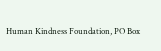Human Kindness Foundation, PO Box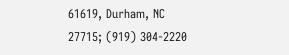61619, Durham, NC 27715; (919) 304-2220